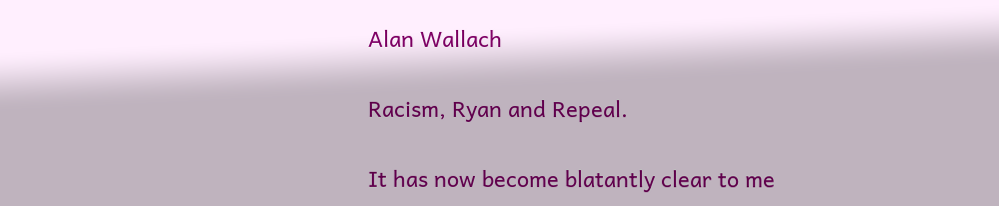Alan Wallach

Racism, Ryan and Repeal.

It has now become blatantly clear to me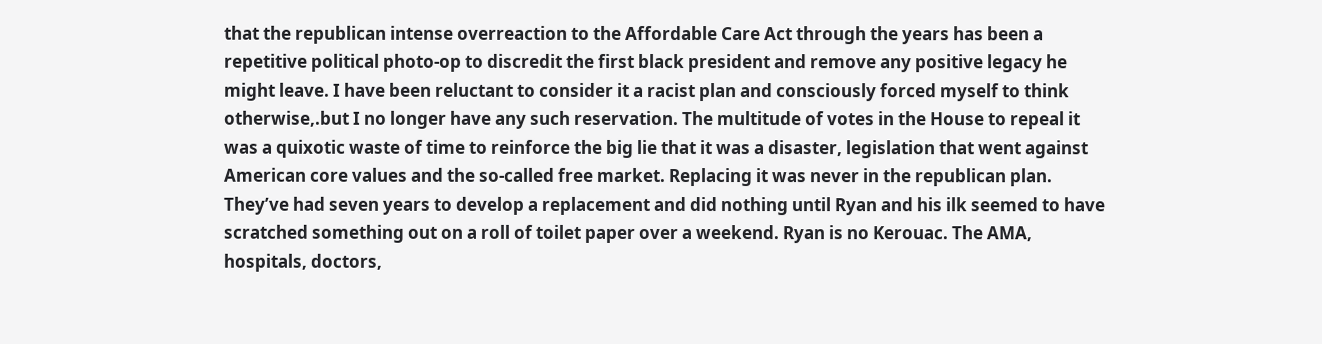that the republican intense overreaction to the Affordable Care Act through the years has been a repetitive political photo-op to discredit the first black president and remove any positive legacy he might leave. I have been reluctant to consider it a racist plan and consciously forced myself to think otherwise,.but I no longer have any such reservation. The multitude of votes in the House to repeal it was a quixotic waste of time to reinforce the big lie that it was a disaster, legislation that went against American core values and the so-called free market. Replacing it was never in the republican plan. They’ve had seven years to develop a replacement and did nothing until Ryan and his ilk seemed to have scratched something out on a roll of toilet paper over a weekend. Ryan is no Kerouac. The AMA, hospitals, doctors,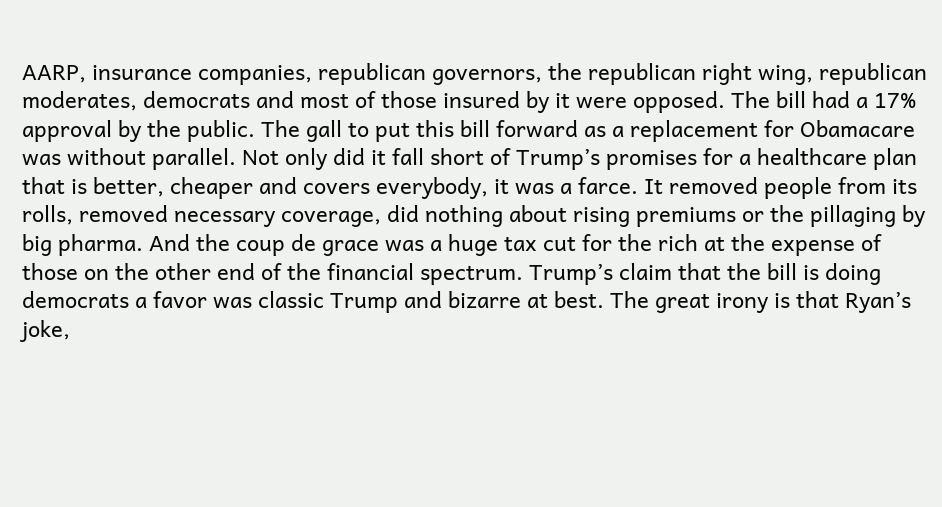AARP, insurance companies, republican governors, the republican right wing, republican moderates, democrats and most of those insured by it were opposed. The bill had a 17% approval by the public. The gall to put this bill forward as a replacement for Obamacare was without parallel. Not only did it fall short of Trump’s promises for a healthcare plan that is better, cheaper and covers everybody, it was a farce. It removed people from its rolls, removed necessary coverage, did nothing about rising premiums or the pillaging by big pharma. And the coup de grace was a huge tax cut for the rich at the expense of those on the other end of the financial spectrum. Trump’s claim that the bill is doing democrats a favor was classic Trump and bizarre at best. The great irony is that Ryan’s joke,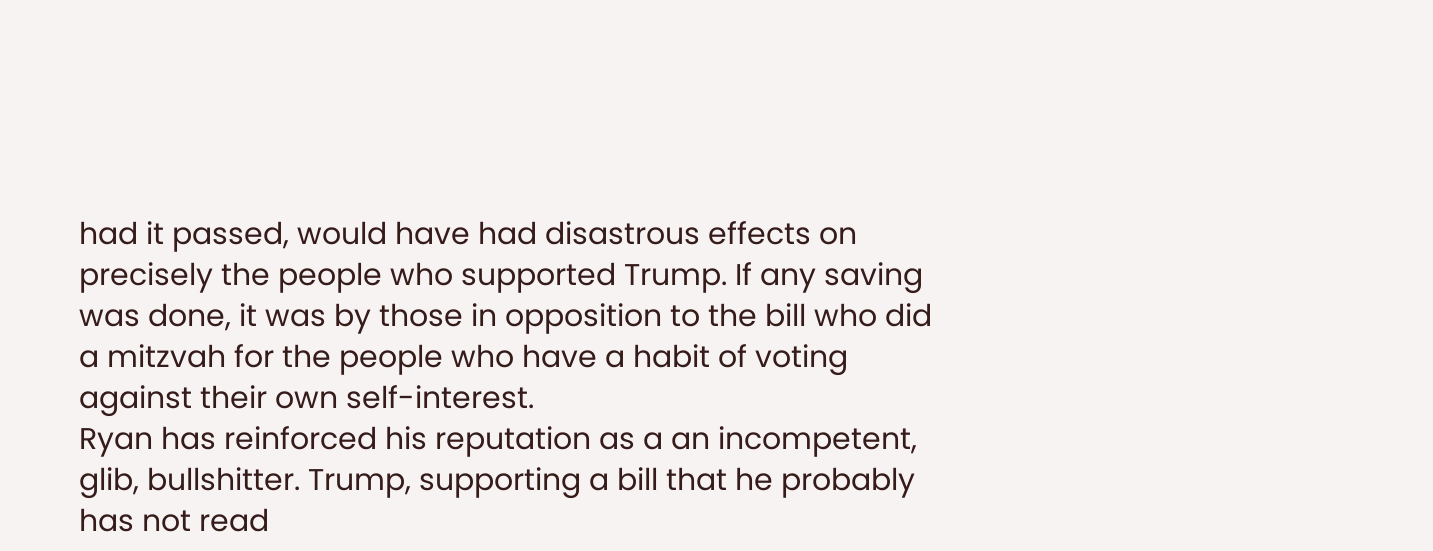had it passed, would have had disastrous effects on precisely the people who supported Trump. If any saving was done, it was by those in opposition to the bill who did a mitzvah for the people who have a habit of voting against their own self-interest.
Ryan has reinforced his reputation as a an incompetent, glib, bullshitter. Trump, supporting a bill that he probably has not read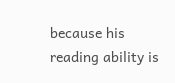because his reading ability is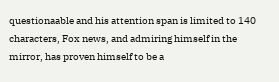questionaable and his attention span is limited to 140 characters, Fox news, and admiring himself in the mirror, has proven himself to be a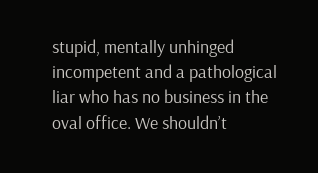stupid, mentally unhinged incompetent and a pathological liar who has no business in the oval office. We shouldn’t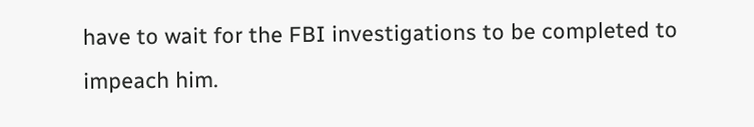have to wait for the FBI investigations to be completed to impeach him.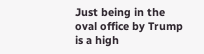Just being in the oval office by Trump is a high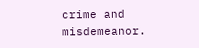crime and misdemeanor.